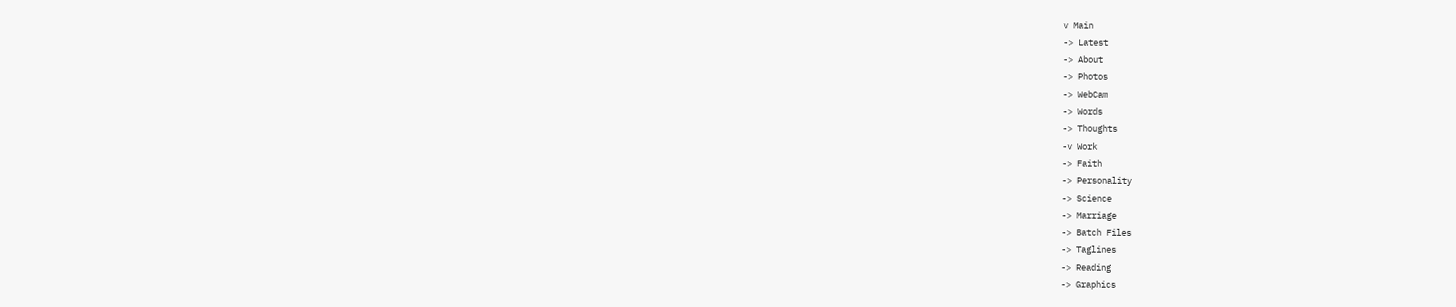v Main
-> Latest
-> About
-> Photos
-> WebCam
-> Words
-> Thoughts
-v Work
-> Faith
-> Personality
-> Science
-> Marriage
-> Batch Files
-> Taglines
-> Reading
-> Graphics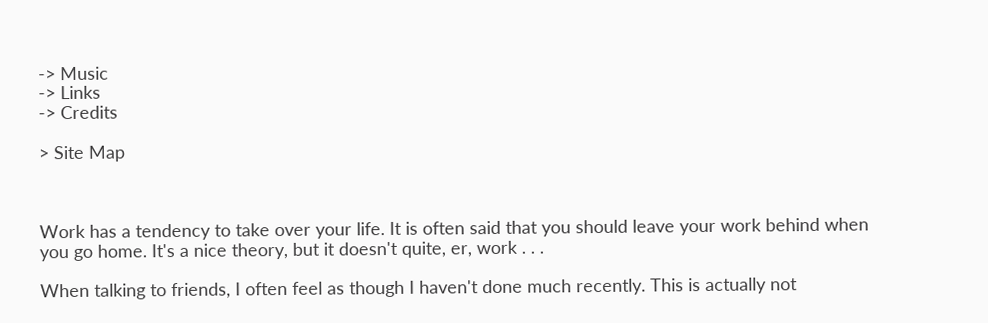-> Music
-> Links
-> Credits

> Site Map



Work has a tendency to take over your life. It is often said that you should leave your work behind when you go home. It's a nice theory, but it doesn't quite, er, work . . .

When talking to friends, I often feel as though I haven't done much recently. This is actually not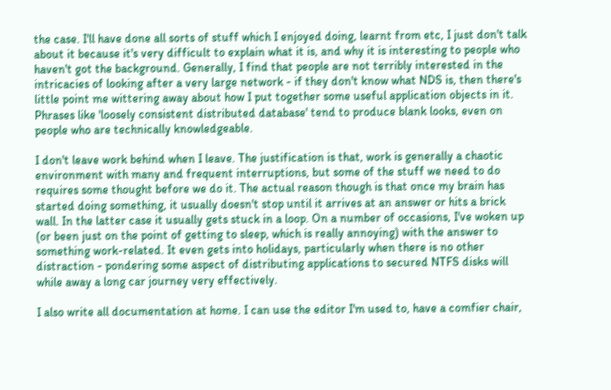the case. I'll have done all sorts of stuff which I enjoyed doing, learnt from etc, I just don't talk about it because it's very difficult to explain what it is, and why it is interesting to people who haven't got the background. Generally, I find that people are not terribly interested in the intricacies of looking after a very large network - if they don't know what NDS is, then there's little point me wittering away about how I put together some useful application objects in it. Phrases like 'loosely consistent distributed database' tend to produce blank looks, even on people who are technically knowledgeable.

I don't leave work behind when I leave. The justification is that, work is generally a chaotic environment with many and frequent interruptions, but some of the stuff we need to do requires some thought before we do it. The actual reason though is that once my brain has started doing something, it usually doesn't stop until it arrives at an answer or hits a brick wall. In the latter case it usually gets stuck in a loop. On a number of occasions, I've woken up (or been just on the point of getting to sleep, which is really annoying) with the answer to something work-related. It even gets into holidays, particularly when there is no other distraction - pondering some aspect of distributing applications to secured NTFS disks will while away a long car journey very effectively.

I also write all documentation at home. I can use the editor I'm used to, have a comfier chair,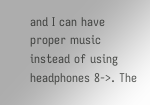and I can have proper music instead of using headphones 8->. The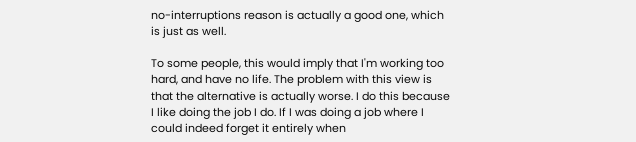no-interruptions reason is actually a good one, which is just as well.

To some people, this would imply that I'm working too hard, and have no life. The problem with this view is that the alternative is actually worse. I do this because I like doing the job I do. If I was doing a job where I could indeed forget it entirely when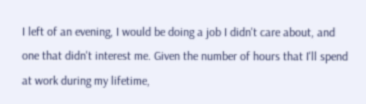I left of an evening, I would be doing a job I didn't care about, and one that didn't interest me. Given the number of hours that I'll spend at work during my lifetime,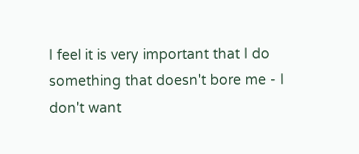I feel it is very important that I do something that doesn't bore me - I don't want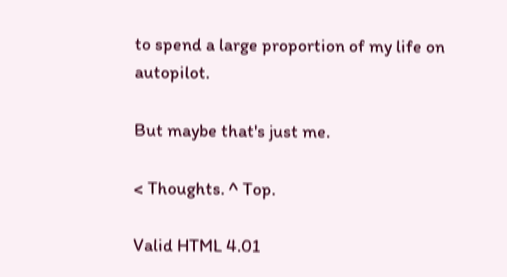to spend a large proportion of my life on autopilot.

But maybe that's just me.

< Thoughts. ^ Top.

Valid HTML 4.01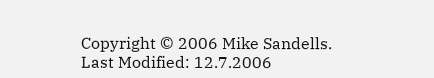Copyright © 2006 Mike Sandells.
Last Modified: 12.7.2006